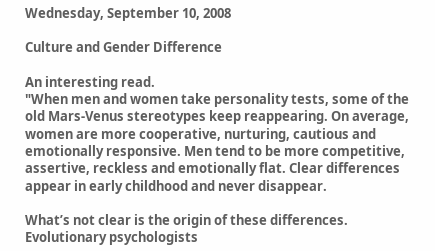Wednesday, September 10, 2008

Culture and Gender Difference

An interesting read.
"When men and women take personality tests, some of the old Mars-Venus stereotypes keep reappearing. On average, women are more cooperative, nurturing, cautious and emotionally responsive. Men tend to be more competitive, assertive, reckless and emotionally flat. Clear differences appear in early childhood and never disappear.

What’s not clear is the origin of these differences. Evolutionary psychologists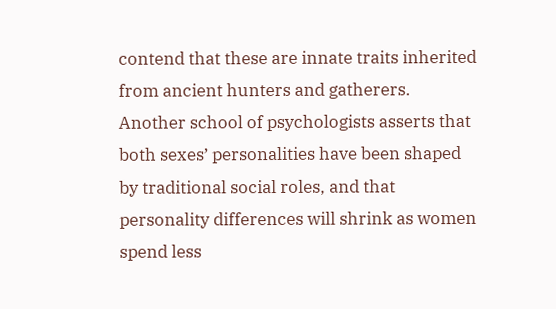contend that these are innate traits inherited from ancient hunters and gatherers. Another school of psychologists asserts that both sexes’ personalities have been shaped by traditional social roles, and that personality differences will shrink as women spend less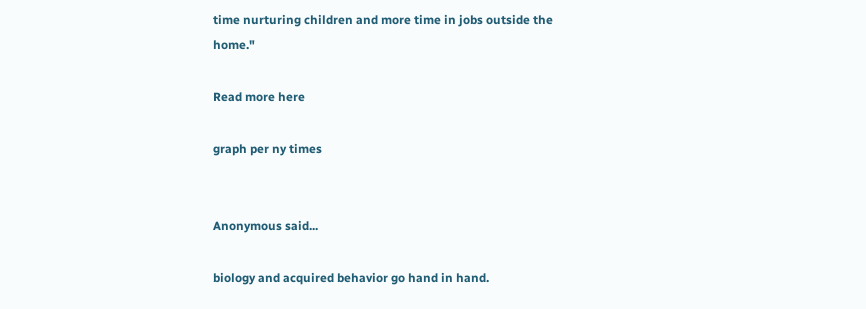time nurturing children and more time in jobs outside the home."

Read more here

graph per ny times


Anonymous said...

biology and acquired behavior go hand in hand.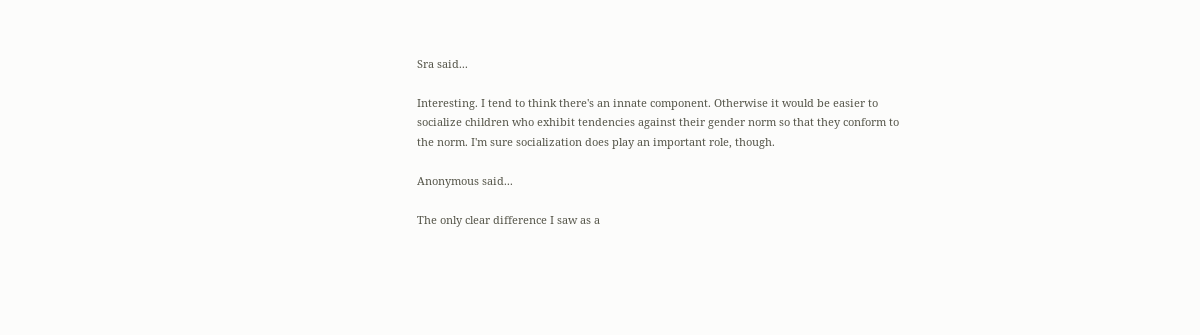Sra said...

Interesting. I tend to think there's an innate component. Otherwise it would be easier to socialize children who exhibit tendencies against their gender norm so that they conform to the norm. I'm sure socialization does play an important role, though.

Anonymous said...

The only clear difference I saw as a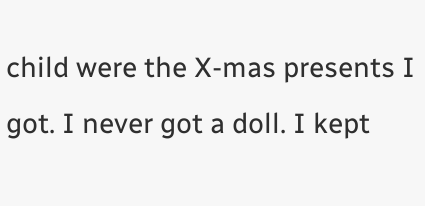child were the X-mas presents I got. I never got a doll. I kept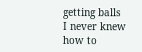getting balls I never knew how to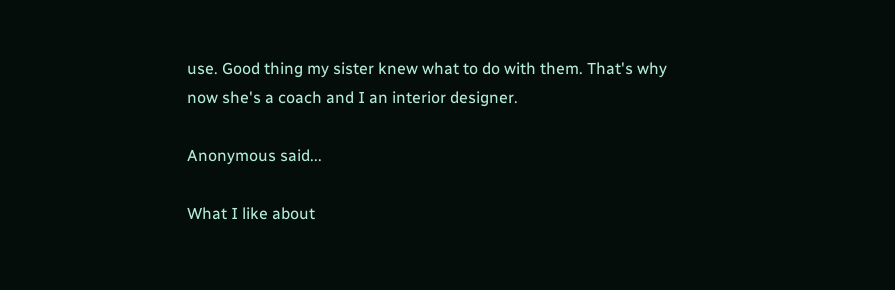use. Good thing my sister knew what to do with them. That's why now she's a coach and I an interior designer.

Anonymous said...

What I like about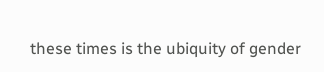these times is the ubiquity of gender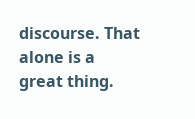discourse. That alone is a great thing.